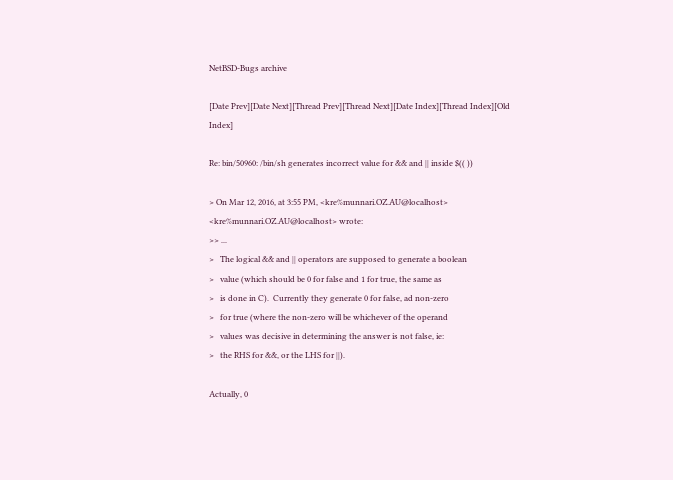NetBSD-Bugs archive

[Date Prev][Date Next][Thread Prev][Thread Next][Date Index][Thread Index][Old Index]

Re: bin/50960: /bin/sh generates incorrect value for && and || inside $(( ))

> On Mar 12, 2016, at 3:55 PM, <kre%munnari.OZ.AU@localhost> <kre%munnari.OZ.AU@localhost> wrote:
>> ...
>   The logical && and || operators are supposed to generate a boolean
>   value (which should be 0 for false and 1 for true, the same as
>   is done in C).  Currently they generate 0 for false, ad non-zero
>   for true (where the non-zero will be whichever of the operand
>   values was decisive in determining the answer is not false, ie:
>   the RHS for &&, or the LHS for ||).

Actually, 0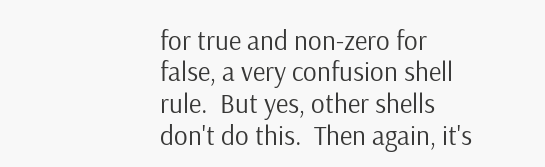for true and non-zero for false, a very confusion shell rule.  But yes, other shells don't do this.  Then again, it's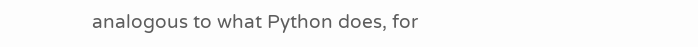analogous to what Python does, for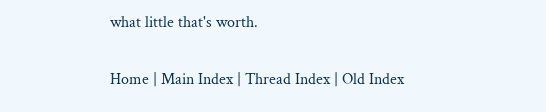what little that's worth.


Home | Main Index | Thread Index | Old Index